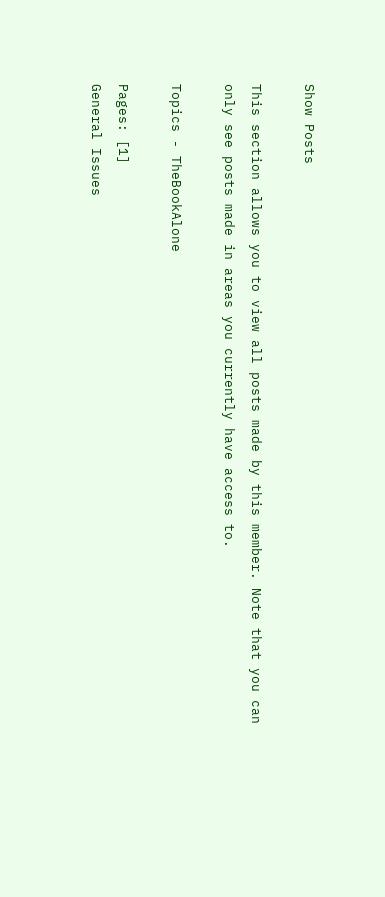Show Posts

This section allows you to view all posts made by this member. Note that you can only see posts made in areas you currently have access to.

Topics - TheBookAlone

Pages: [1]
General Issues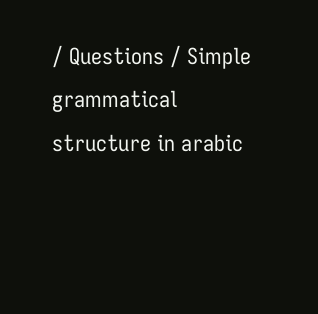/ Questions / Simple grammatical structure in arabic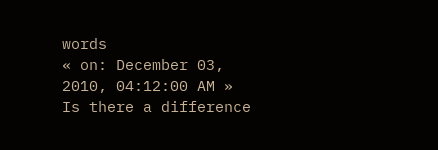words
« on: December 03, 2010, 04:12:00 AM »
Is there a difference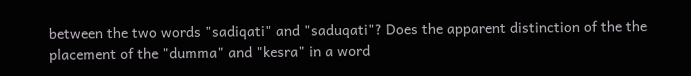between the two words "sadiqati" and "saduqati"? Does the apparent distinction of the the placement of the "dumma" and "kesra" in a word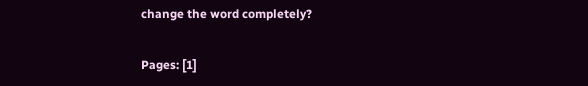change the word completely?

Pages: [1]